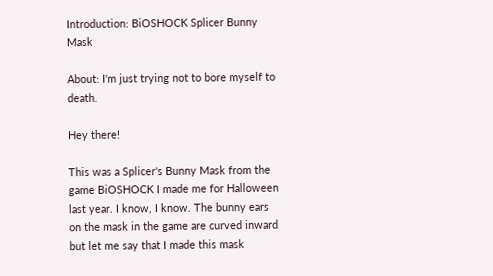Introduction: BiOSHOCK Splicer Bunny Mask

About: I'm just trying not to bore myself to death.

Hey there!

This was a Splicer's Bunny Mask from the game BiOSHOCK I made me for Halloween last year. I know, I know. The bunny ears on the mask in the game are curved inward but let me say that I made this mask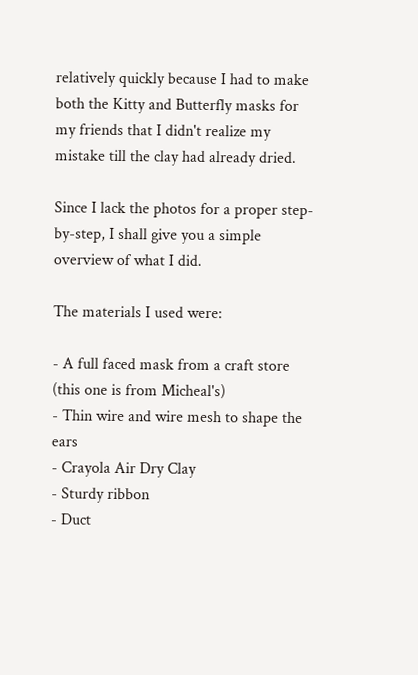relatively quickly because I had to make both the Kitty and Butterfly masks for my friends that I didn't realize my mistake till the clay had already dried.

Since I lack the photos for a proper step-by-step, I shall give you a simple overview of what I did.

The materials I used were:

- A full faced mask from a craft store (this one is from Micheal's)
- Thin wire and wire mesh to shape the ears
- Crayola Air Dry Clay
- Sturdy ribbon
- Duct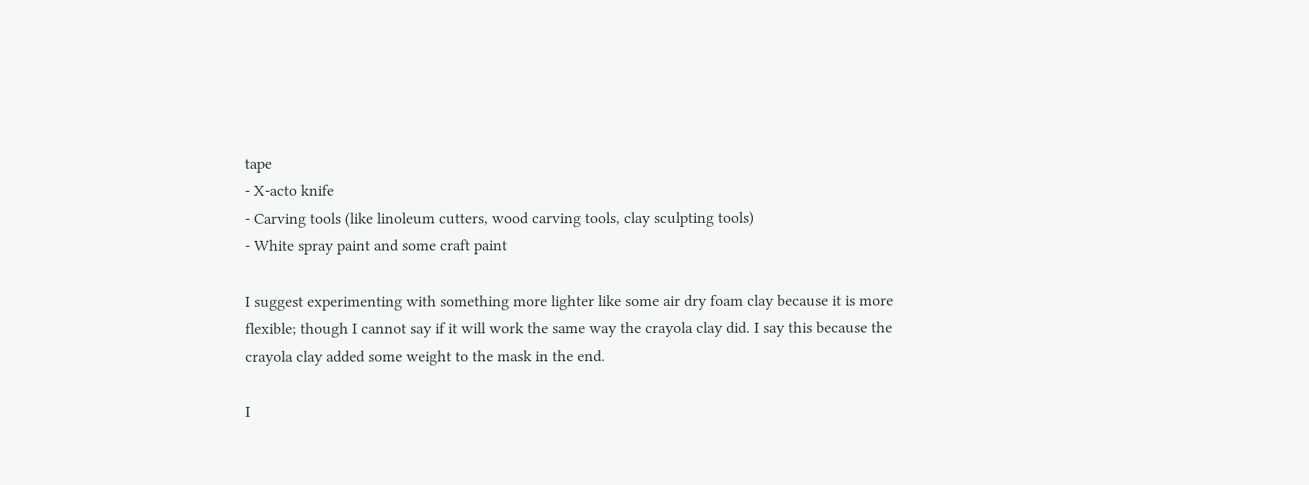tape
- X-acto knife
- Carving tools (like linoleum cutters, wood carving tools, clay sculpting tools)
- White spray paint and some craft paint

I suggest experimenting with something more lighter like some air dry foam clay because it is more flexible; though I cannot say if it will work the same way the crayola clay did. I say this because the crayola clay added some weight to the mask in the end.

I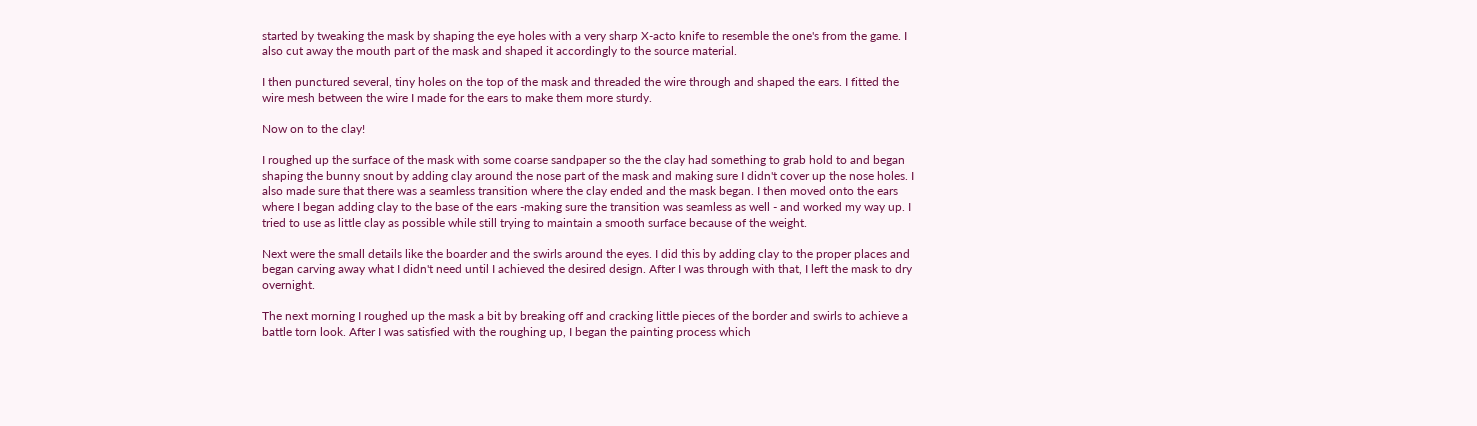started by tweaking the mask by shaping the eye holes with a very sharp X-acto knife to resemble the one's from the game. I also cut away the mouth part of the mask and shaped it accordingly to the source material.

I then punctured several, tiny holes on the top of the mask and threaded the wire through and shaped the ears. I fitted the wire mesh between the wire I made for the ears to make them more sturdy.

Now on to the clay!

I roughed up the surface of the mask with some coarse sandpaper so the the clay had something to grab hold to and began shaping the bunny snout by adding clay around the nose part of the mask and making sure I didn't cover up the nose holes. I also made sure that there was a seamless transition where the clay ended and the mask began. I then moved onto the ears where I began adding clay to the base of the ears -making sure the transition was seamless as well - and worked my way up. I tried to use as little clay as possible while still trying to maintain a smooth surface because of the weight.

Next were the small details like the boarder and the swirls around the eyes. I did this by adding clay to the proper places and began carving away what I didn't need until I achieved the desired design. After I was through with that, I left the mask to dry overnight.

The next morning I roughed up the mask a bit by breaking off and cracking little pieces of the border and swirls to achieve a battle torn look. After I was satisfied with the roughing up, I began the painting process which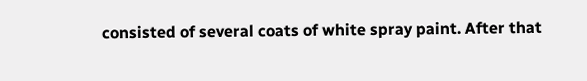consisted of several coats of white spray paint. After that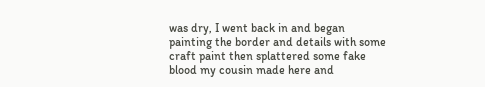was dry, I went back in and began painting the border and details with some craft paint then splattered some fake blood my cousin made here and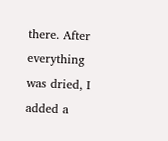there. After everything was dried, I added a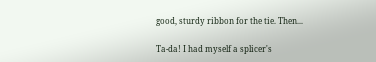good, sturdy ribbon for the tie. Then...

Ta-da! I had myself a splicer's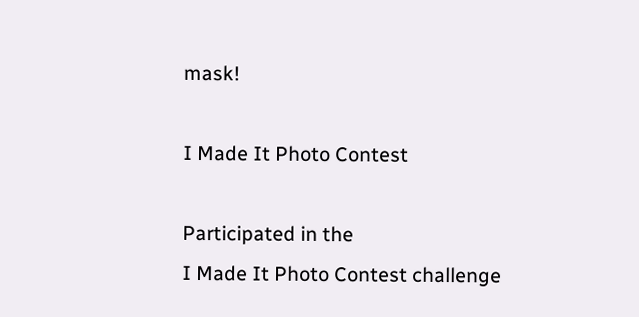mask!

I Made It Photo Contest

Participated in the
I Made It Photo Contest challenge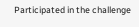Participated in the challenge